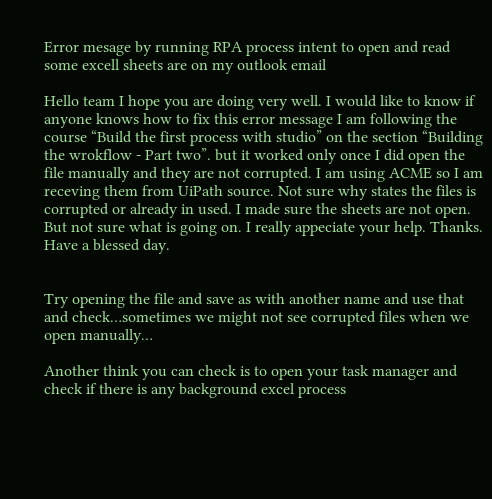Error mesage by running RPA process intent to open and read some excell sheets are on my outlook email

Hello team I hope you are doing very well. I would like to know if anyone knows how to fix this error message I am following the course “Build the first process with studio” on the section “Building the wrokflow - Part two”. but it worked only once I did open the file manually and they are not corrupted. I am using ACME so I am receving them from UiPath source. Not sure why states the files is corrupted or already in used. I made sure the sheets are not open. But not sure what is going on. I really appeciate your help. Thanks. Have a blessed day.


Try opening the file and save as with another name and use that and check…sometimes we might not see corrupted files when we open manually…

Another think you can check is to open your task manager and check if there is any background excel process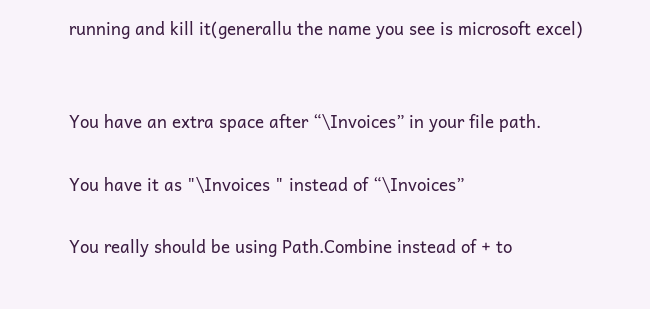running and kill it(generallu the name you see is microsoft excel)


You have an extra space after “\Invoices” in your file path.

You have it as "\Invoices " instead of “\Invoices”

You really should be using Path.Combine instead of + to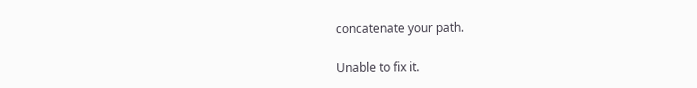concatenate your path.

Unable to fix it.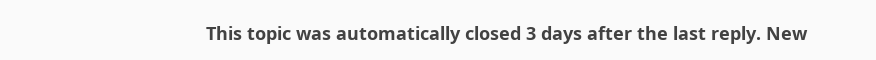This topic was automatically closed 3 days after the last reply. New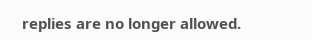replies are no longer allowed.